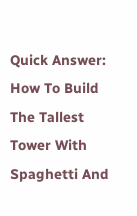Quick Answer: How To Build The Tallest Tower With Spaghetti And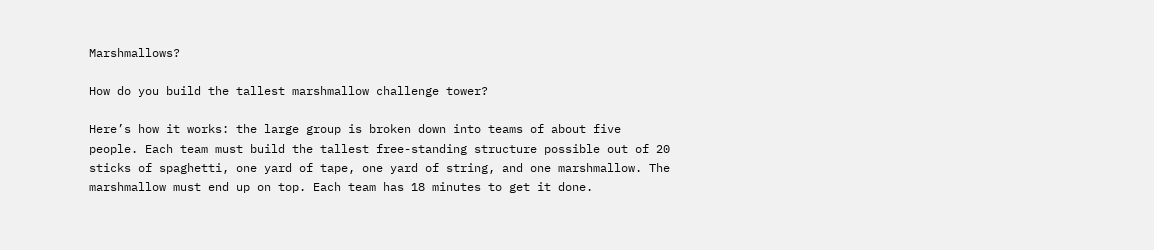Marshmallows?

How do you build the tallest marshmallow challenge tower?

Here’s how it works: the large group is broken down into teams of about five people. Each team must build the tallest free-standing structure possible out of 20 sticks of spaghetti, one yard of tape, one yard of string, and one marshmallow. The marshmallow must end up on top. Each team has 18 minutes to get it done.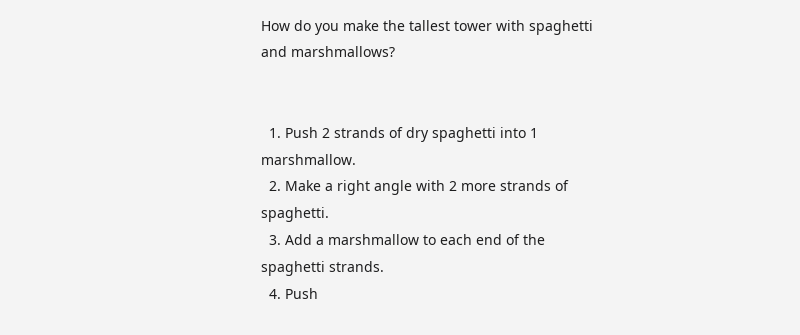How do you make the tallest tower with spaghetti and marshmallows?


  1. Push 2 strands of dry spaghetti into 1 marshmallow.
  2. Make a right angle with 2 more strands of spaghetti.
  3. Add a marshmallow to each end of the spaghetti strands.
  4. Push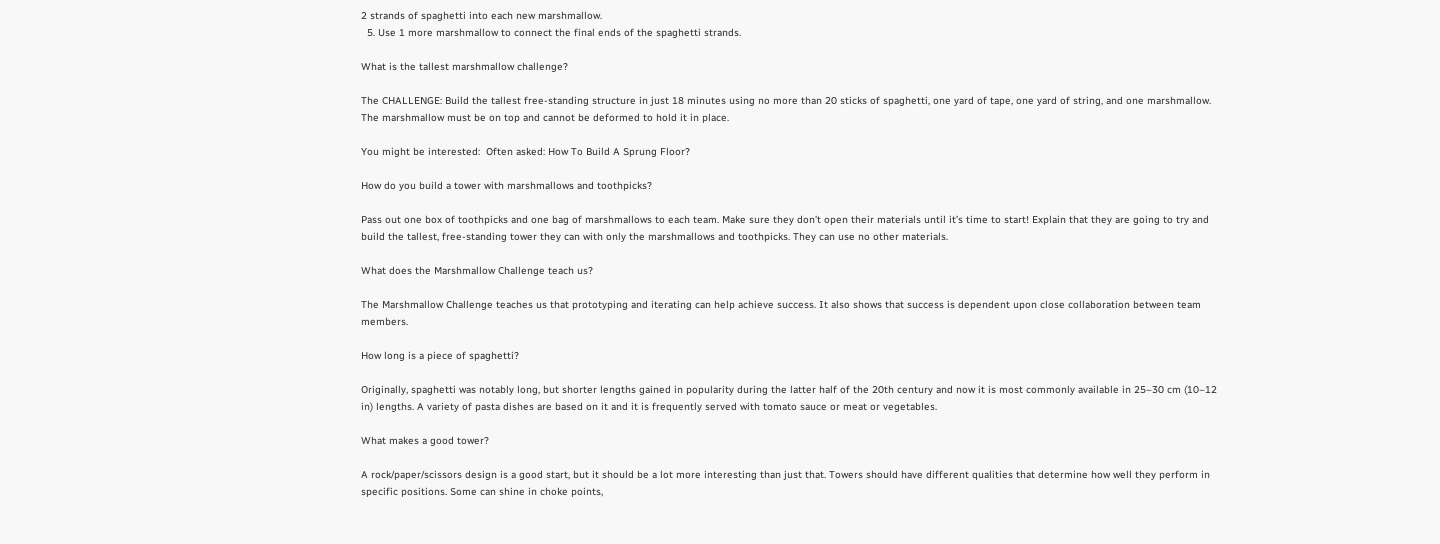2 strands of spaghetti into each new marshmallow.
  5. Use 1 more marshmallow to connect the final ends of the spaghetti strands.

What is the tallest marshmallow challenge?

The CHALLENGE: Build the tallest free-standing structure in just 18 minutes using no more than 20 sticks of spaghetti, one yard of tape, one yard of string, and one marshmallow. The marshmallow must be on top and cannot be deformed to hold it in place.

You might be interested:  Often asked: How To Build A Sprung Floor?

How do you build a tower with marshmallows and toothpicks?

Pass out one box of toothpicks and one bag of marshmallows to each team. Make sure they don’t open their materials until it’s time to start! Explain that they are going to try and build the tallest, free-standing tower they can with only the marshmallows and toothpicks. They can use no other materials.

What does the Marshmallow Challenge teach us?

The Marshmallow Challenge teaches us that prototyping and iterating can help achieve success. It also shows that success is dependent upon close collaboration between team members.

How long is a piece of spaghetti?

Originally, spaghetti was notably long, but shorter lengths gained in popularity during the latter half of the 20th century and now it is most commonly available in 25–30 cm (10–12 in) lengths. A variety of pasta dishes are based on it and it is frequently served with tomato sauce or meat or vegetables.

What makes a good tower?

A rock/paper/scissors design is a good start, but it should be a lot more interesting than just that. Towers should have different qualities that determine how well they perform in specific positions. Some can shine in choke points,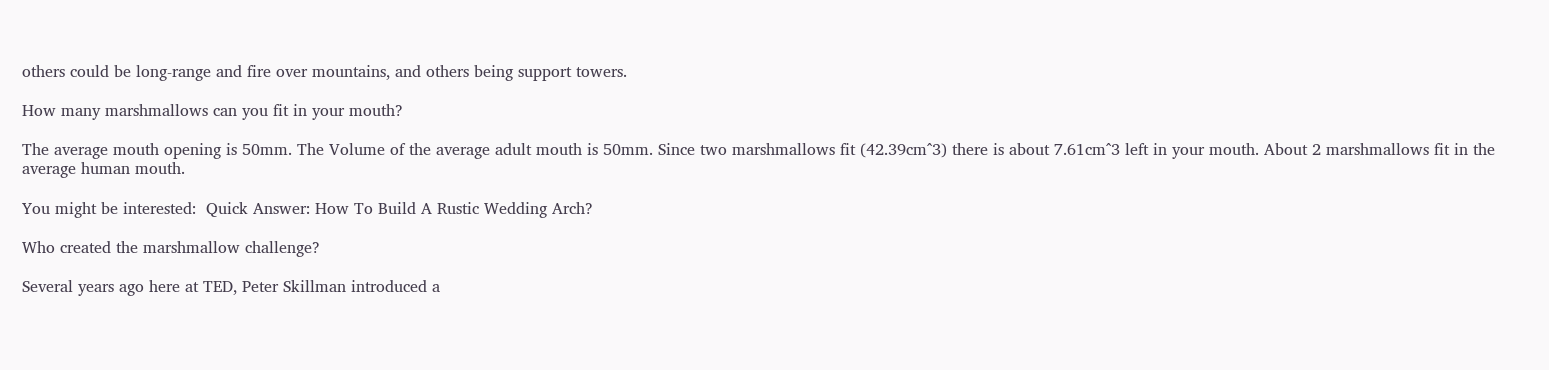others could be long-range and fire over mountains, and others being support towers.

How many marshmallows can you fit in your mouth?

The average mouth opening is 50mm. The Volume of the average adult mouth is 50mm. Since two marshmallows fit (42.39cm^3) there is about 7.61cm^3 left in your mouth. About 2 marshmallows fit in the average human mouth.

You might be interested:  Quick Answer: How To Build A Rustic Wedding Arch?

Who created the marshmallow challenge?

Several years ago here at TED, Peter Skillman introduced a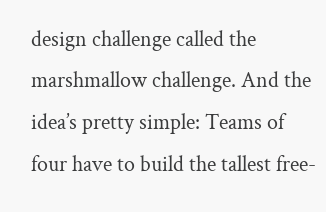design challenge called the marshmallow challenge. And the idea’s pretty simple: Teams of four have to build the tallest free-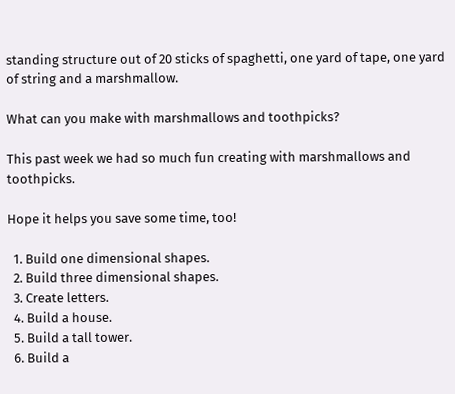standing structure out of 20 sticks of spaghetti, one yard of tape, one yard of string and a marshmallow.

What can you make with marshmallows and toothpicks?

This past week we had so much fun creating with marshmallows and toothpicks.

Hope it helps you save some time, too!

  1. Build one dimensional shapes.
  2. Build three dimensional shapes.
  3. Create letters.
  4. Build a house.
  5. Build a tall tower.
  6. Build a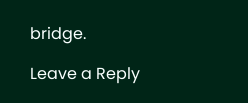bridge.

Leave a Reply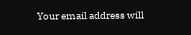Your email address will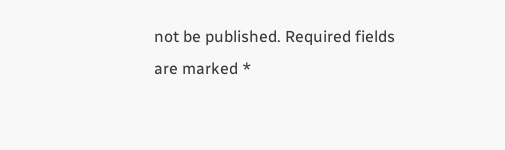not be published. Required fields are marked *